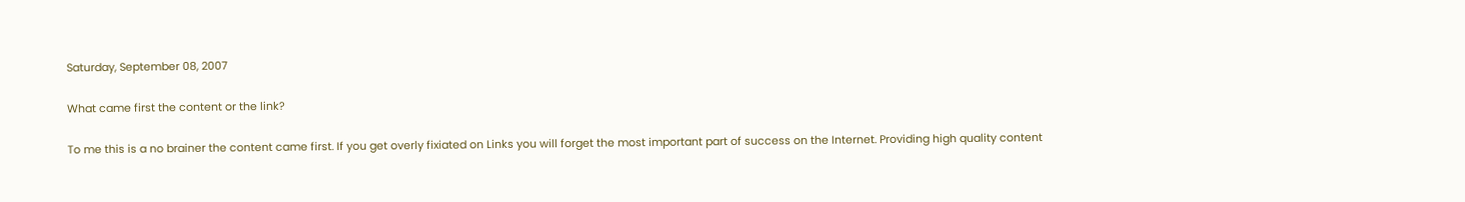Saturday, September 08, 2007

What came first the content or the link?

To me this is a no brainer the content came first. If you get overly fixiated on Links you will forget the most important part of success on the Internet. Providing high quality content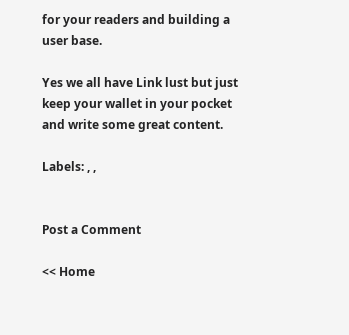for your readers and building a user base.

Yes we all have Link lust but just keep your wallet in your pocket and write some great content.

Labels: , ,


Post a Comment

<< Home